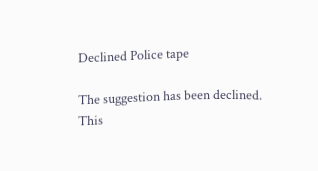Declined Police tape

The suggestion has been declined.
This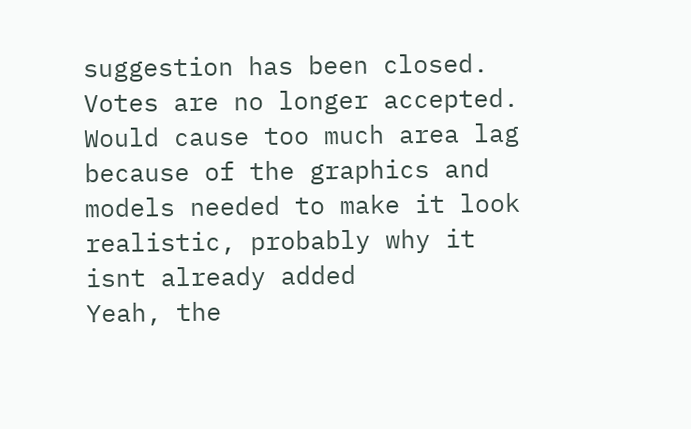suggestion has been closed. Votes are no longer accepted.
Would cause too much area lag because of the graphics and models needed to make it look realistic, probably why it isnt already added
Yeah, the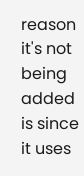reason it's not being added is since it uses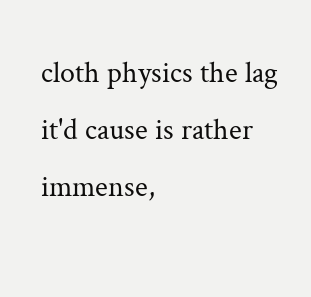cloth physics the lag it'd cause is rather immense,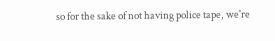so for the sake of not having police tape, we're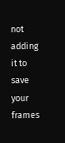not adding it to save your frames